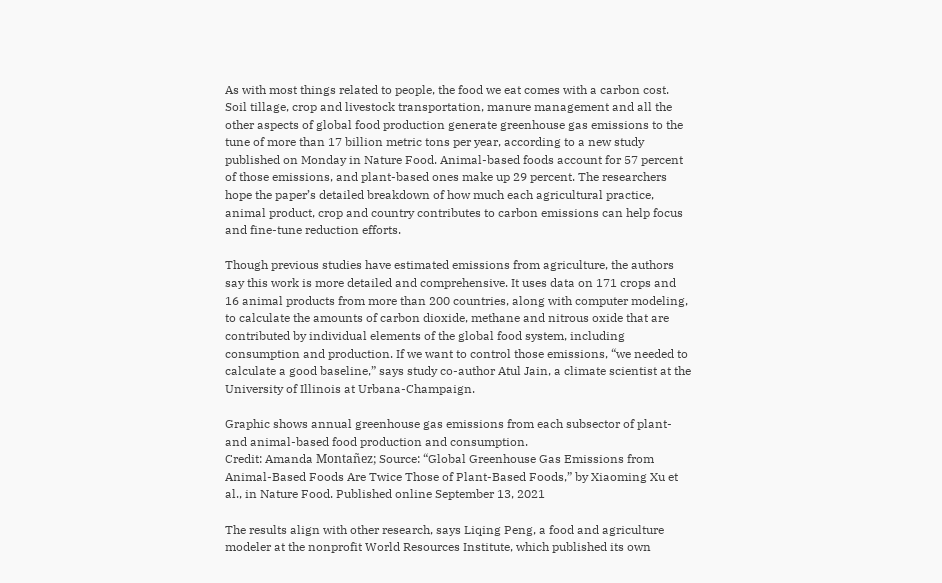As with most things related to people, the food we eat comes with a carbon cost. Soil tillage, crop and livestock transportation, manure management and all the other aspects of global food production generate greenhouse gas emissions to the tune of more than 17 billion metric tons per year, according to a new study published on Monday in Nature Food. Animal-based foods account for 57 percent of those emissions, and plant-based ones make up 29 percent. The researchers hope the paper’s detailed breakdown of how much each agricultural practice, animal product, crop and country contributes to carbon emissions can help focus and fine-tune reduction efforts.

Though previous studies have estimated emissions from agriculture, the authors say this work is more detailed and comprehensive. It uses data on 171 crops and 16 animal products from more than 200 countries, along with computer modeling, to calculate the amounts of carbon dioxide, methane and nitrous oxide that are contributed by individual elements of the global food system, including consumption and production. If we want to control those emissions, “we needed to calculate a good baseline,” says study co-author Atul Jain, a climate scientist at the University of Illinois at Urbana-Champaign.

Graphic shows annual greenhouse gas emissions from each subsector of plant- and animal-based food production and consumption.
Credit: Amanda Montañez; Source: “Global Greenhouse Gas Emissions from Animal-Based Foods Are Twice Those of Plant-Based Foods,” by Xiaoming Xu et al., in Nature Food. Published online September 13, 2021

The results align with other research, says Liqing Peng, a food and agriculture modeler at the nonprofit World Resources Institute, which published its own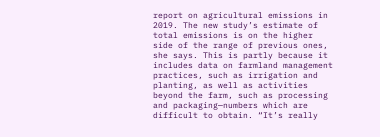report on agricultural emissions in 2019. The new study’s estimate of total emissions is on the higher side of the range of previous ones, she says. This is partly because it includes data on farmland management practices, such as irrigation and planting, as well as activities beyond the farm, such as processing and packaging—numbers which are difficult to obtain. “It’s really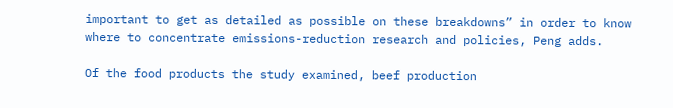important to get as detailed as possible on these breakdowns” in order to know where to concentrate emissions-reduction research and policies, Peng adds.

Of the food products the study examined, beef production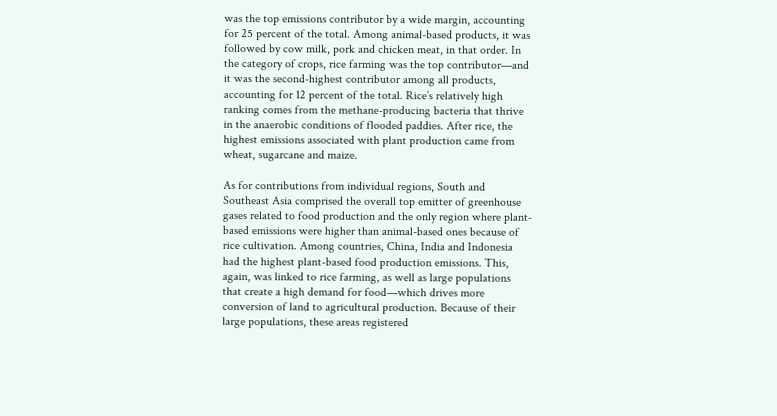was the top emissions contributor by a wide margin, accounting for 25 percent of the total. Among animal-based products, it was followed by cow milk, pork and chicken meat, in that order. In the category of crops, rice farming was the top contributor—and it was the second-highest contributor among all products, accounting for 12 percent of the total. Rice’s relatively high ranking comes from the methane-producing bacteria that thrive in the anaerobic conditions of flooded paddies. After rice, the highest emissions associated with plant production came from wheat, sugarcane and maize.

As for contributions from individual regions, South and Southeast Asia comprised the overall top emitter of greenhouse gases related to food production and the only region where plant-based emissions were higher than animal-based ones because of rice cultivation. Among countries, China, India and Indonesia had the highest plant-based food production emissions. This, again, was linked to rice farming, as well as large populations that create a high demand for food—which drives more conversion of land to agricultural production. Because of their large populations, these areas registered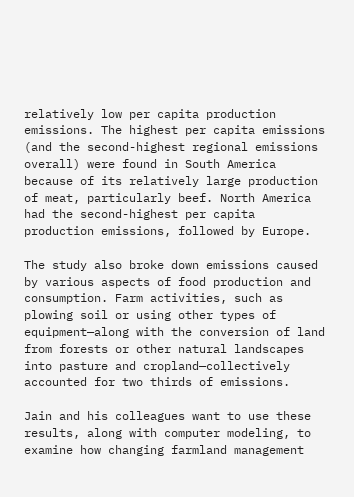relatively low per capita production emissions. The highest per capita emissions (and the second-highest regional emissions overall) were found in South America because of its relatively large production of meat, particularly beef. North America had the second-highest per capita production emissions, followed by Europe.

The study also broke down emissions caused by various aspects of food production and consumption. Farm activities, such as plowing soil or using other types of equipment—along with the conversion of land from forests or other natural landscapes into pasture and cropland—collectively accounted for two thirds of emissions.

Jain and his colleagues want to use these results, along with computer modeling, to examine how changing farmland management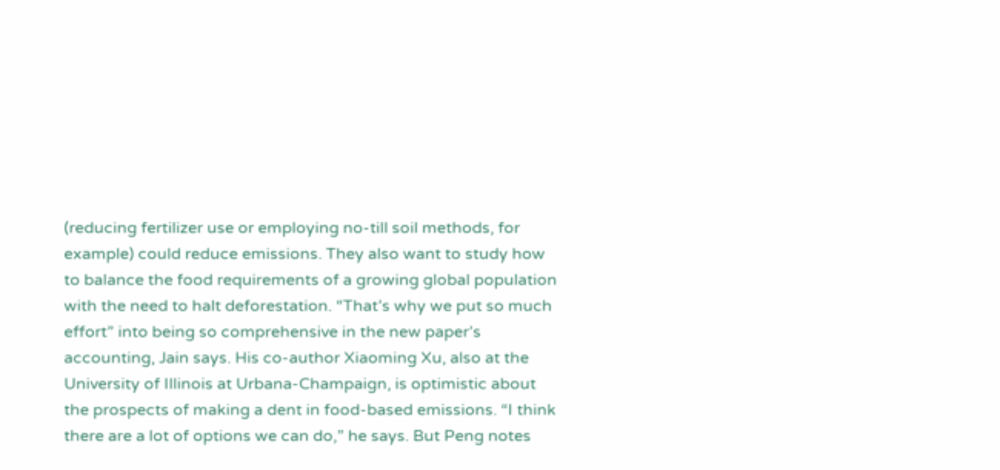(reducing fertilizer use or employing no-till soil methods, for example) could reduce emissions. They also want to study how to balance the food requirements of a growing global population with the need to halt deforestation. “That’s why we put so much effort” into being so comprehensive in the new paper’s accounting, Jain says. His co-author Xiaoming Xu, also at the University of Illinois at Urbana-Champaign, is optimistic about the prospects of making a dent in food-based emissions. “I think there are a lot of options we can do,” he says. But Peng notes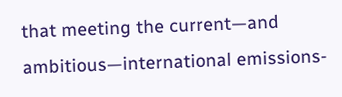that meeting the current—and ambitious—international emissions-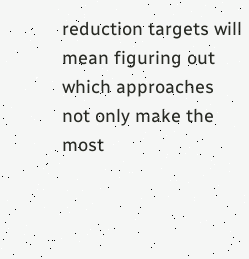reduction targets will mean figuring out which approaches not only make the most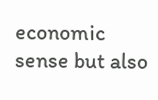economic sense but also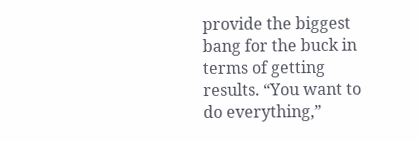provide the biggest bang for the buck in terms of getting results. “You want to do everything,”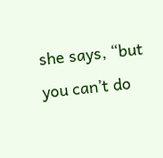she says, “but you can’t do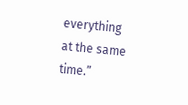everything at the same time.”